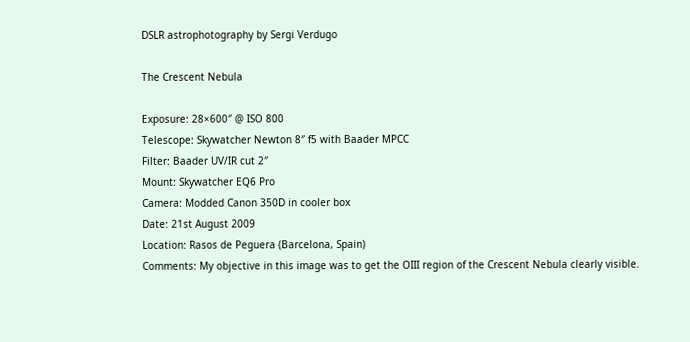DSLR astrophotography by Sergi Verdugo

The Crescent Nebula

Exposure: 28×600″ @ ISO 800
Telescope: Skywatcher Newton 8″ f5 with Baader MPCC
Filter: Baader UV/IR cut 2″
Mount: Skywatcher EQ6 Pro
Camera: Modded Canon 350D in cooler box
Date: 21st August 2009
Location: Rasos de Peguera (Barcelona, Spain)
Comments: My objective in this image was to get the OIII region of the Crescent Nebula clearly visible.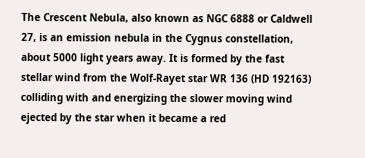The Crescent Nebula, also known as NGC 6888 or Caldwell 27, is an emission nebula in the Cygnus constellation, about 5000 light years away. It is formed by the fast stellar wind from the Wolf-Rayet star WR 136 (HD 192163) colliding with and energizing the slower moving wind ejected by the star when it became a red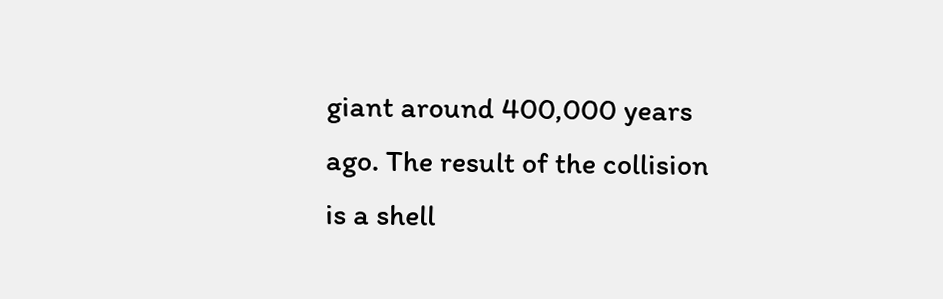giant around 400,000 years ago. The result of the collision is a shell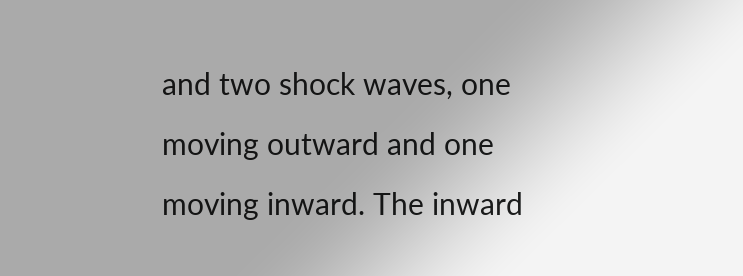and two shock waves, one moving outward and one moving inward. The inward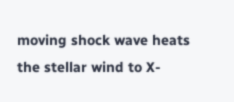moving shock wave heats the stellar wind to X-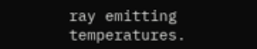ray emitting temperatures.